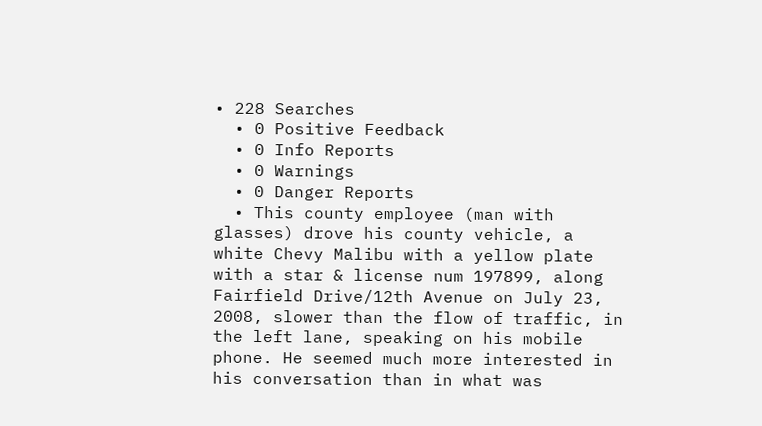• 228 Searches
  • 0 Positive Feedback
  • 0 Info Reports
  • 0 Warnings
  • 0 Danger Reports
  • This county employee (man with glasses) drove his county vehicle, a white Chevy Malibu with a yellow plate with a star & license num 197899, along Fairfield Drive/12th Avenue on July 23, 2008, slower than the flow of traffic, in the left lane, speaking on his mobile phone. He seemed much more interested in his conversation than in what was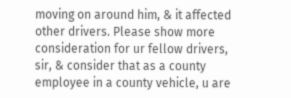moving on around him, & it affected other drivers. Please show more consideration for ur fellow drivers, sir, & consider that as a county employee in a county vehicle, u are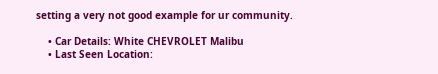setting a very not good example for ur community.

    • Car Details: White CHEVROLET Malibu
    • Last Seen Location: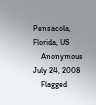Pensacola, Florida, US
    Anonymous July 24, 2008
    Flagged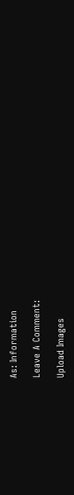As: Information

Leave A Comment:

Upload Images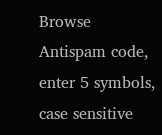Browse
Antispam code, enter 5 symbols, case sensitive